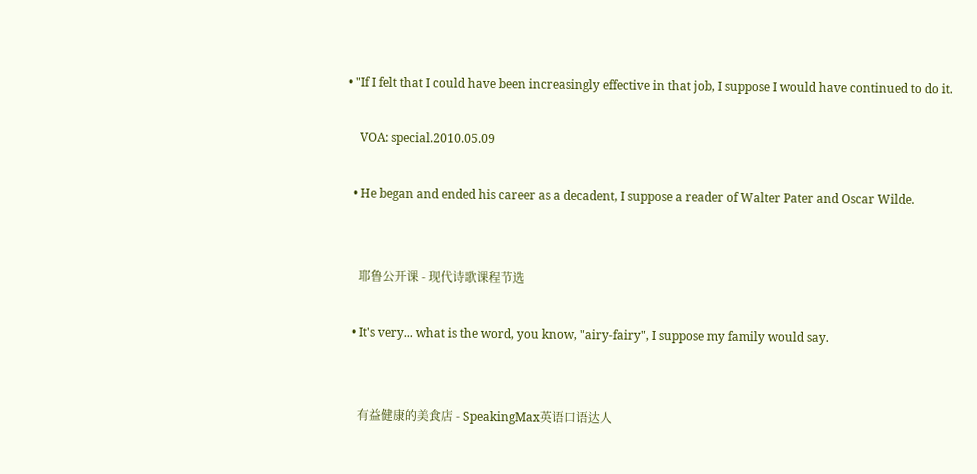• "If I felt that I could have been increasingly effective in that job, I suppose I would have continued to do it.

    VOA: special.2010.05.09

  • He began and ended his career as a decadent, I suppose a reader of Walter Pater and Oscar Wilde.


    耶鲁公开课 - 现代诗歌课程节选

  • It's very... what is the word, you know, "airy-fairy", I suppose my family would say.


    有益健康的美食店 - SpeakingMax英语口语达人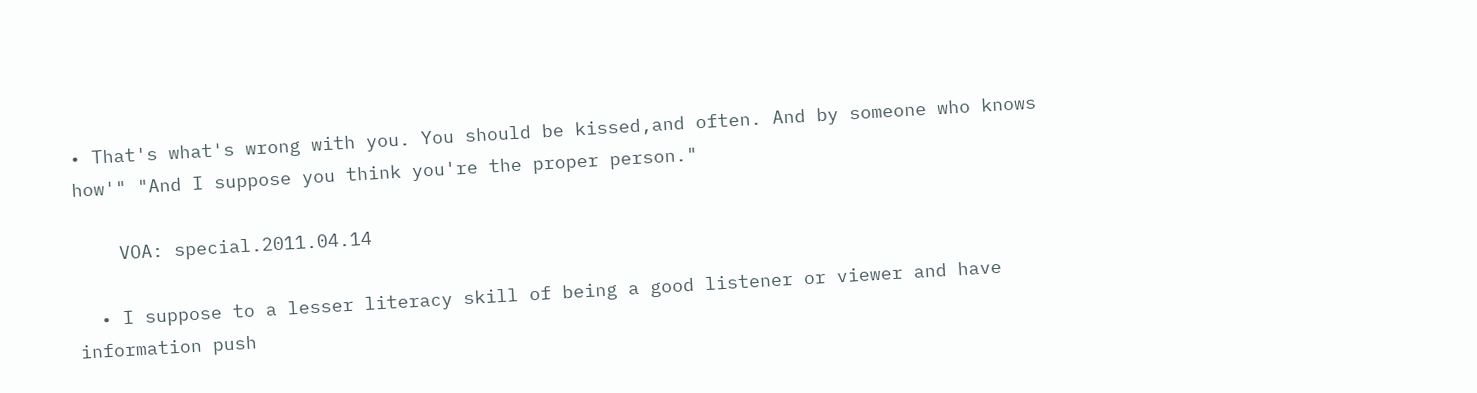• That's what's wrong with you. You should be kissed,and often. And by someone who knows how'" "And I suppose you think you're the proper person."

    VOA: special.2011.04.14

  • I suppose to a lesser literacy skill of being a good listener or viewer and have information push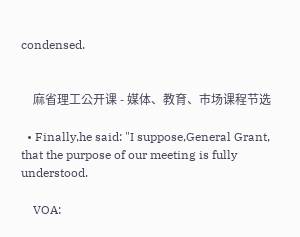condensed.


    麻省理工公开课 - 媒体、教育、市场课程节选

  • Finally,he said: "I suppose,General Grant, that the purpose of our meeting is fully understood.

    VOA: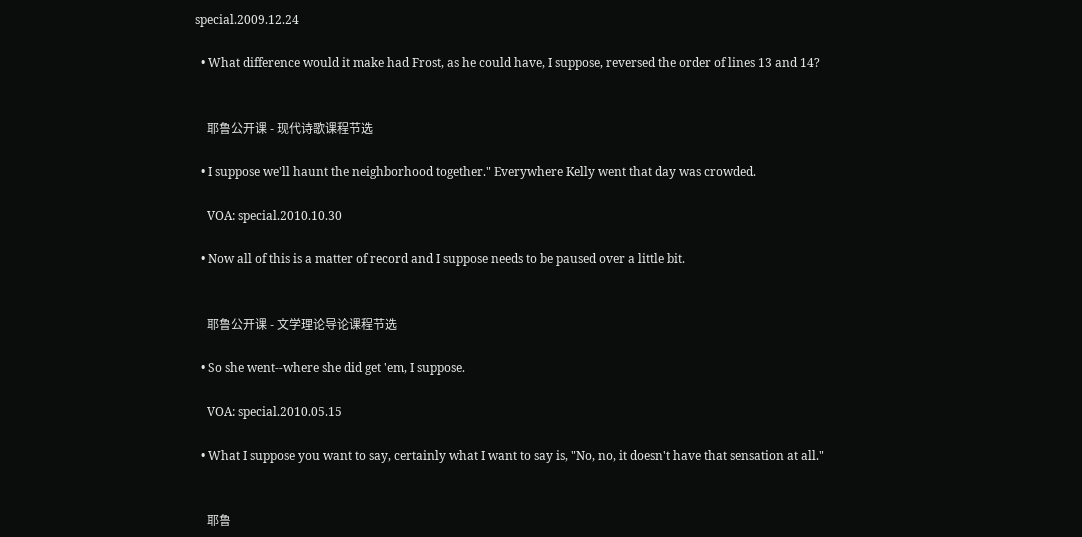special.2009.12.24

  • What difference would it make had Frost, as he could have, I suppose, reversed the order of lines 13 and 14?


    耶鲁公开课 - 现代诗歌课程节选

  • I suppose we'll haunt the neighborhood together." Everywhere Kelly went that day was crowded.

    VOA: special.2010.10.30

  • Now all of this is a matter of record and I suppose needs to be paused over a little bit.


    耶鲁公开课 - 文学理论导论课程节选

  • So she went--where she did get 'em, I suppose.

    VOA: special.2010.05.15

  • What I suppose you want to say, certainly what I want to say is, "No, no, it doesn't have that sensation at all."


    耶鲁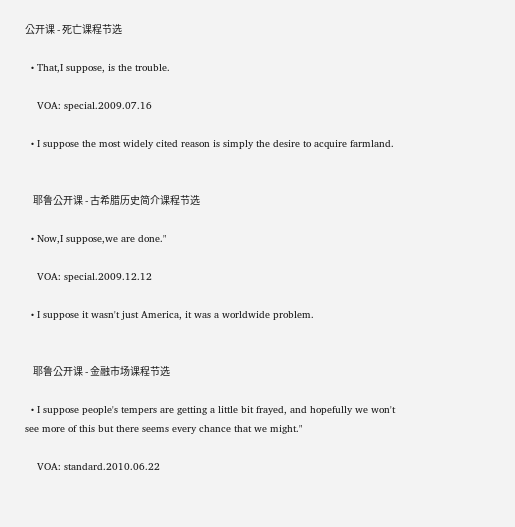公开课 - 死亡课程节选

  • That,I suppose, is the trouble.

    VOA: special.2009.07.16

  • I suppose the most widely cited reason is simply the desire to acquire farmland.


    耶鲁公开课 - 古希腊历史简介课程节选

  • Now,I suppose,we are done."

    VOA: special.2009.12.12

  • I suppose it wasn't just America, it was a worldwide problem.


    耶鲁公开课 - 金融市场课程节选

  • I suppose people's tempers are getting a little bit frayed, and hopefully we won't see more of this but there seems every chance that we might."

    VOA: standard.2010.06.22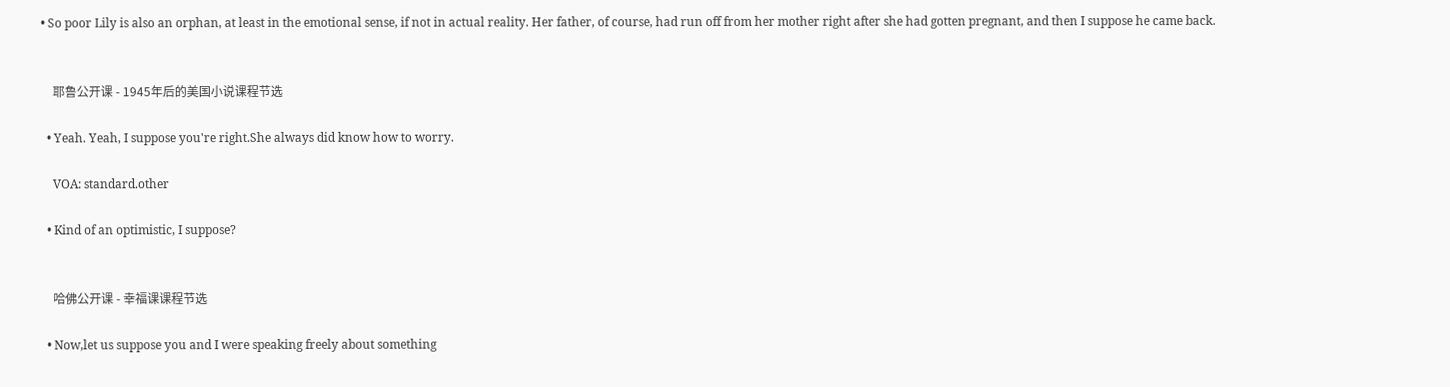• So poor Lily is also an orphan, at least in the emotional sense, if not in actual reality. Her father, of course, had run off from her mother right after she had gotten pregnant, and then I suppose he came back.


    耶鲁公开课 - 1945年后的美国小说课程节选

  • Yeah. Yeah, I suppose you're right.She always did know how to worry.

    VOA: standard.other

  • Kind of an optimistic, I suppose?


    哈佛公开课 - 幸福课课程节选

  • Now,let us suppose you and I were speaking freely about something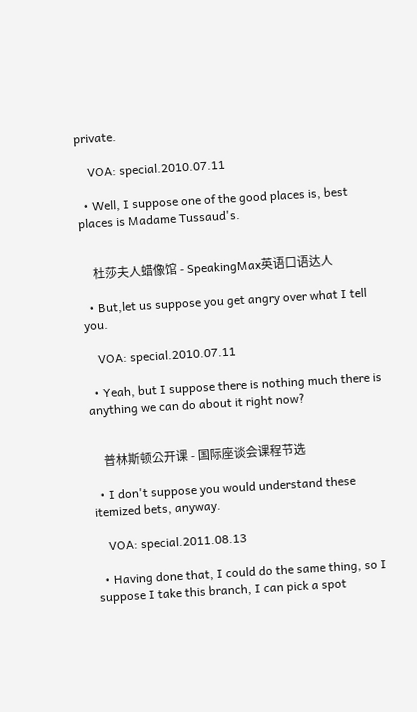private.

    VOA: special.2010.07.11

  • Well, I suppose one of the good places is, best places is Madame Tussaud's.


    杜莎夫人蜡像馆 - SpeakingMax英语口语达人

  • But,let us suppose you get angry over what I tell you.

    VOA: special.2010.07.11

  • Yeah, but I suppose there is nothing much there is anything we can do about it right now?


    普林斯顿公开课 - 国际座谈会课程节选

  • I don't suppose you would understand these itemized bets, anyway.

    VOA: special.2011.08.13

  • Having done that, I could do the same thing, so I suppose I take this branch, I can pick a spot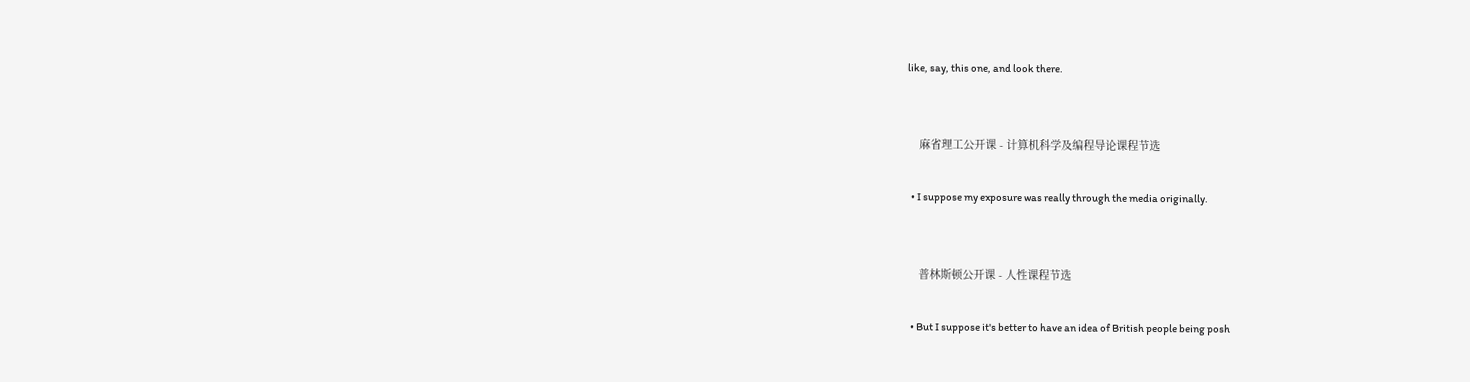like, say, this one, and look there.


    麻省理工公开课 - 计算机科学及编程导论课程节选

  • I suppose my exposure was really through the media originally.


    普林斯顿公开课 - 人性课程节选

  • But I suppose it's better to have an idea of British people being posh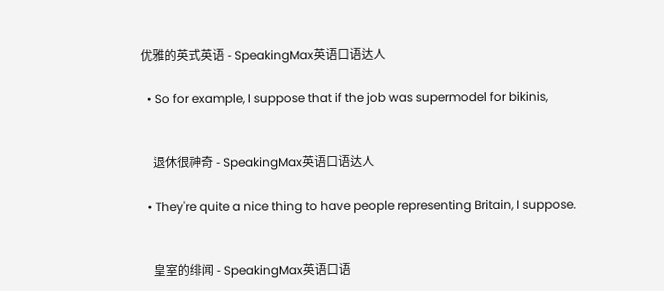优雅的英式英语 - SpeakingMax英语口语达人

  • So for example, I suppose that if the job was supermodel for bikinis,


    退休很神奇 - SpeakingMax英语口语达人

  • They're quite a nice thing to have people representing Britain, I suppose.


    皇室的绯闻 - SpeakingMax英语口语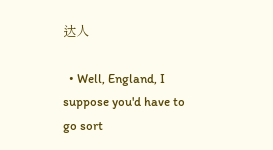达人

  • Well, England, I suppose you'd have to go sort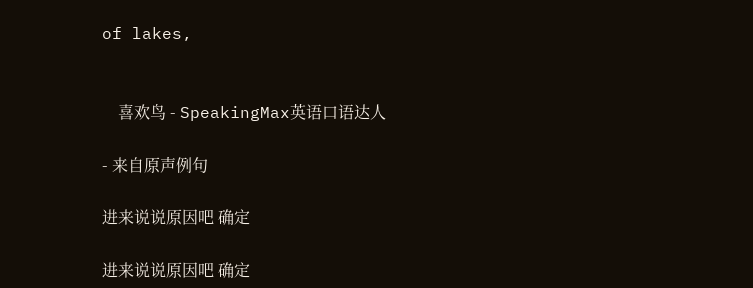of lakes,


    喜欢鸟 - SpeakingMax英语口语达人

- 来自原声例句

进来说说原因吧 确定

进来说说原因吧 确定